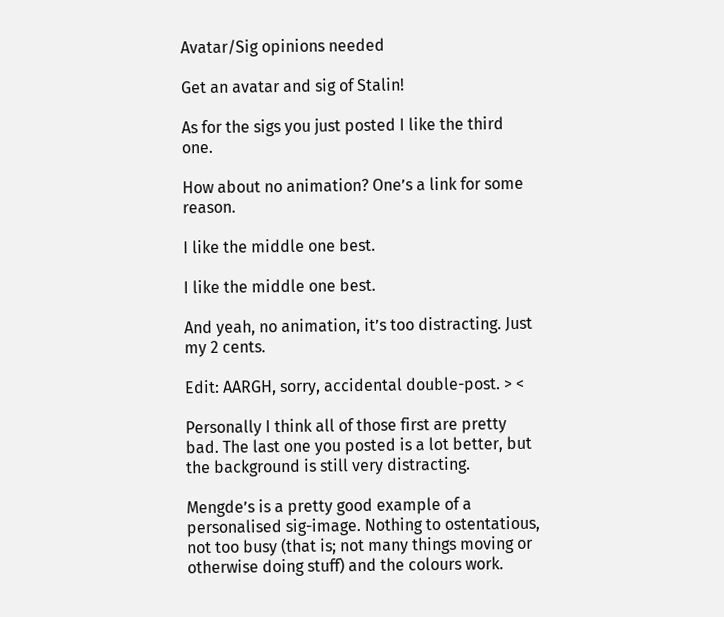Avatar/Sig opinions needed

Get an avatar and sig of Stalin!

As for the sigs you just posted I like the third one.

How about no animation? One’s a link for some reason.

I like the middle one best.

I like the middle one best.

And yeah, no animation, it’s too distracting. Just my 2 cents.

Edit: AARGH, sorry, accidental double-post. > <

Personally I think all of those first are pretty bad. The last one you posted is a lot better, but the background is still very distracting.

Mengde’s is a pretty good example of a personalised sig-image. Nothing to ostentatious, not too busy (that is; not many things moving or otherwise doing stuff) and the colours work.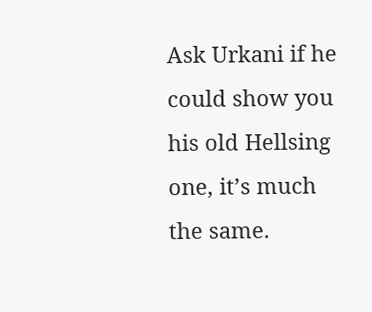Ask Urkani if he could show you his old Hellsing one, it’s much the same.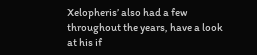Xelopheris’ also had a few throughout the years, have a look at his if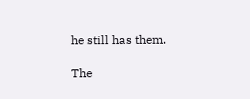he still has them.

The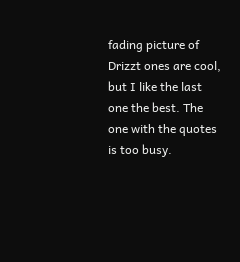fading picture of Drizzt ones are cool, but I like the last one the best. The one with the quotes is too busy.